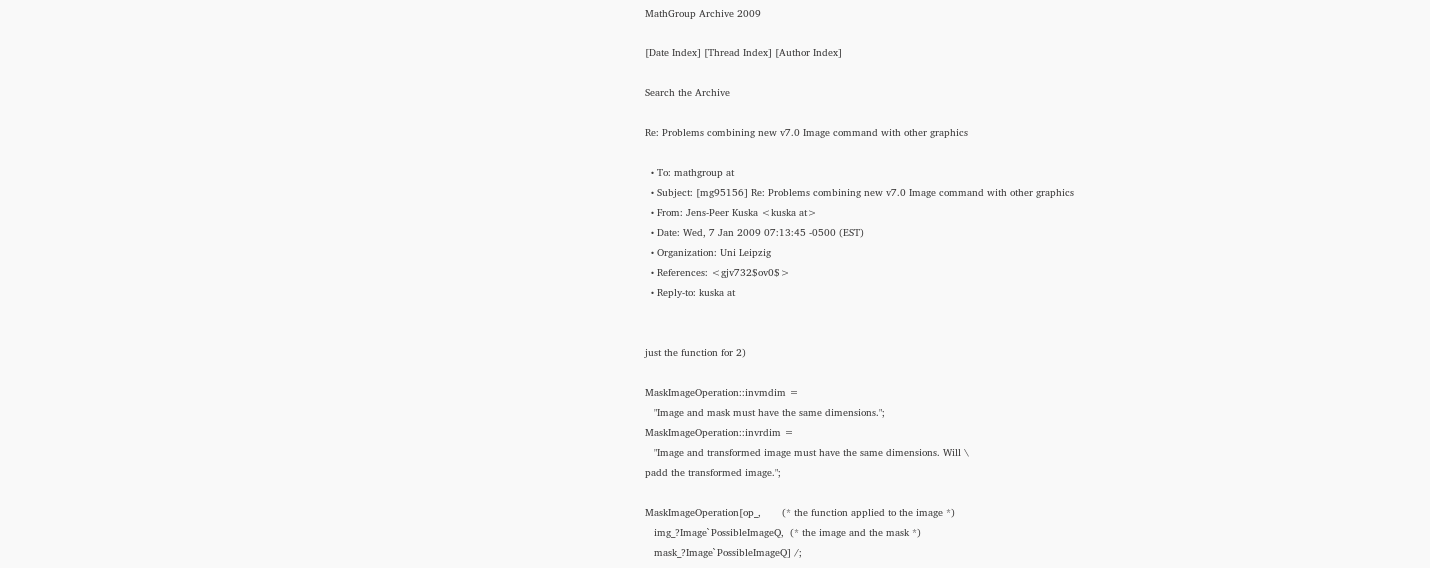MathGroup Archive 2009

[Date Index] [Thread Index] [Author Index]

Search the Archive

Re: Problems combining new v7.0 Image command with other graphics

  • To: mathgroup at
  • Subject: [mg95156] Re: Problems combining new v7.0 Image command with other graphics
  • From: Jens-Peer Kuska <kuska at>
  • Date: Wed, 7 Jan 2009 07:13:45 -0500 (EST)
  • Organization: Uni Leipzig
  • References: <gjv732$ov0$>
  • Reply-to: kuska at


just the function for 2)

MaskImageOperation::invmdim =
   "Image and mask must have the same dimensions.";
MaskImageOperation::invrdim =
   "Image and transformed image must have the same dimensions. Will \
padd the transformed image.";

MaskImageOperation[op_,       (* the function applied to the image *)
   img_?Image`PossibleImageQ,  (* the image and the mask *)
   mask_?Image`PossibleImageQ] /;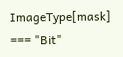ImageType[mask] === "Bit"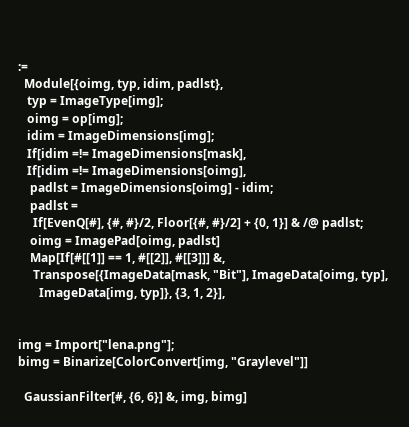:=
  Module[{oimg, typ, idim, padlst},
   typ = ImageType[img];
   oimg = op[img];
   idim = ImageDimensions[img];
   If[idim =!= ImageDimensions[mask],
   If[idim =!= ImageDimensions[oimg],
    padlst = ImageDimensions[oimg] - idim;
    padlst =
     If[EvenQ[#], {#, #}/2, Floor[{#, #}/2] + {0, 1}] & /@ padlst;
    oimg = ImagePad[oimg, padlst]
    Map[If[#[[1]] == 1, #[[2]], #[[3]]] &,
     Transpose[{ImageData[mask, "Bit"], ImageData[oimg, typ],
       ImageData[img, typ]}, {3, 1, 2}],


img = Import["lena.png"];
bimg = Binarize[ColorConvert[img, "Graylevel"]]

  GaussianFilter[#, {6, 6}] &, img, bimg]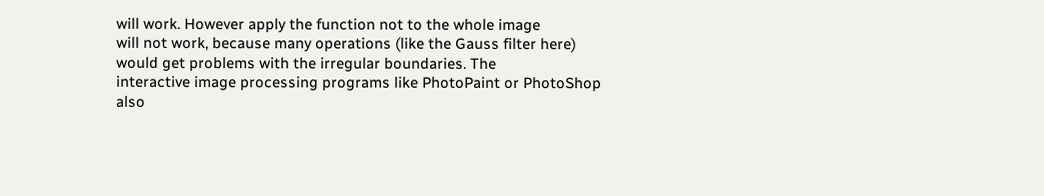will work. However apply the function not to the whole image
will not work, because many operations (like the Gauss filter here)
would get problems with the irregular boundaries. The
interactive image processing programs like PhotoPaint or PhotoShop
also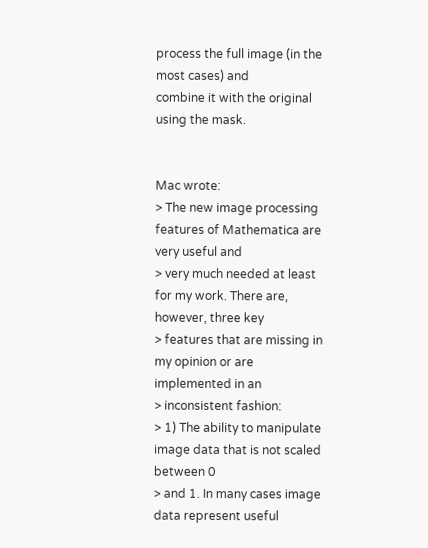process the full image (in the most cases) and
combine it with the original using the mask.


Mac wrote:
> The new image processing features of Mathematica are very useful and
> very much needed at least for my work. There are, however, three key
> features that are missing in my opinion or are implemented in an
> inconsistent fashion:
> 1) The ability to manipulate image data that is not scaled between 0
> and 1. In many cases image data represent useful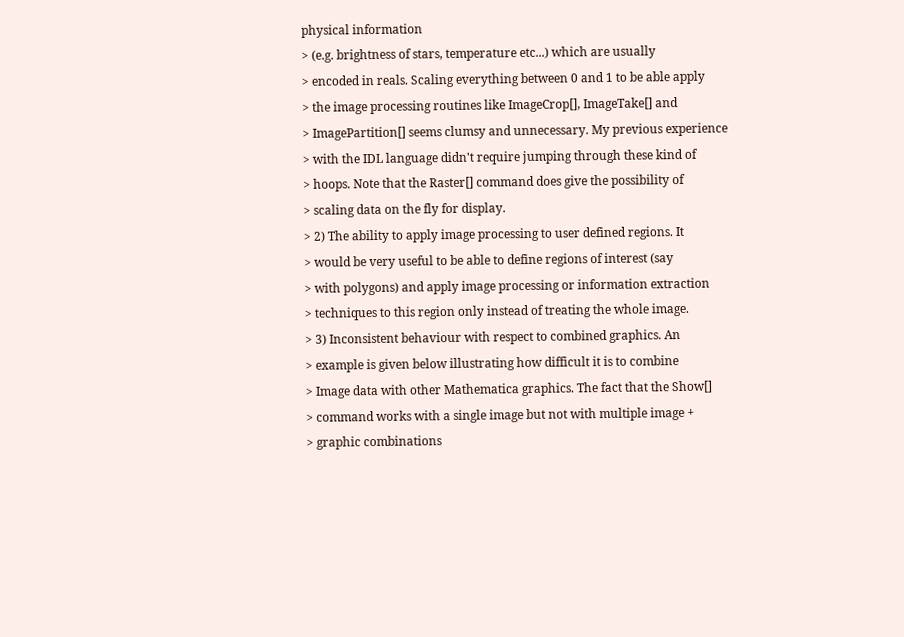physical information
> (e.g. brightness of stars, temperature etc...) which are usually
> encoded in reals. Scaling everything between 0 and 1 to be able apply
> the image processing routines like ImageCrop[], ImageTake[] and
> ImagePartition[] seems clumsy and unnecessary. My previous experience
> with the IDL language didn't require jumping through these kind of
> hoops. Note that the Raster[] command does give the possibility of
> scaling data on the fly for display.
> 2) The ability to apply image processing to user defined regions. It
> would be very useful to be able to define regions of interest (say
> with polygons) and apply image processing or information extraction
> techniques to this region only instead of treating the whole image.
> 3) Inconsistent behaviour with respect to combined graphics. An
> example is given below illustrating how difficult it is to combine
> Image data with other Mathematica graphics. The fact that the Show[]
> command works with a single image but not with multiple image +
> graphic combinations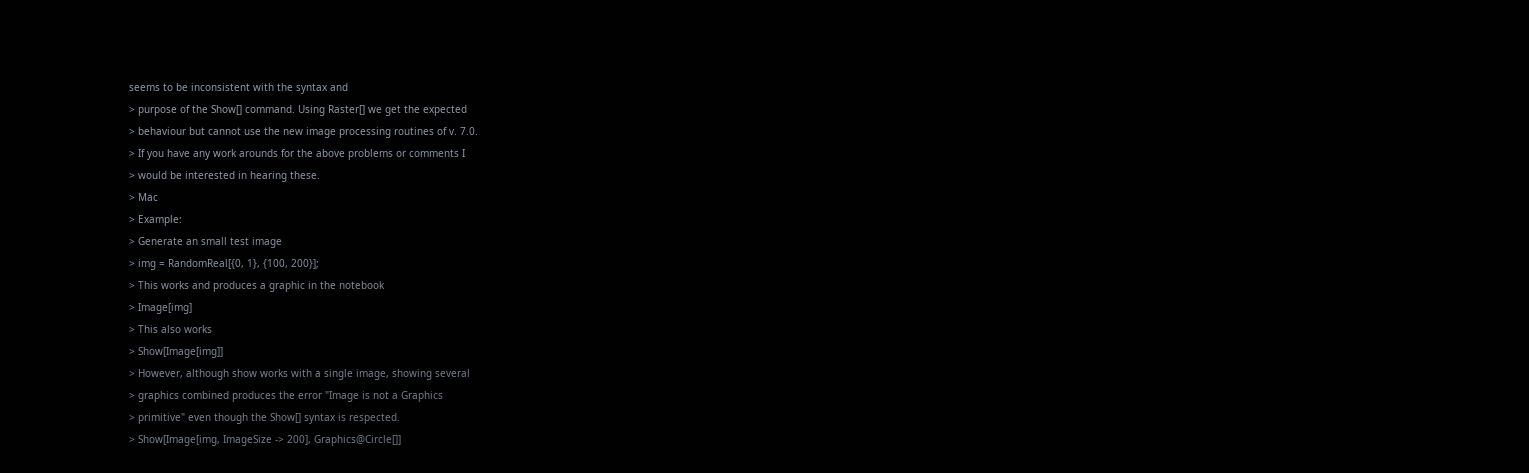seems to be inconsistent with the syntax and
> purpose of the Show[] command. Using Raster[] we get the expected
> behaviour but cannot use the new image processing routines of v. 7.0.
> If you have any work arounds for the above problems or comments I
> would be interested in hearing these.
> Mac
> Example:
> Generate an small test image
> img = RandomReal[{0, 1}, {100, 200}];
> This works and produces a graphic in the notebook
> Image[img]
> This also works
> Show[Image[img]]
> However, although show works with a single image, showing several
> graphics combined produces the error "Image is not a Graphics
> primitive" even though the Show[] syntax is respected.
> Show[Image[img, ImageSize -> 200], Graphics@Circle[]]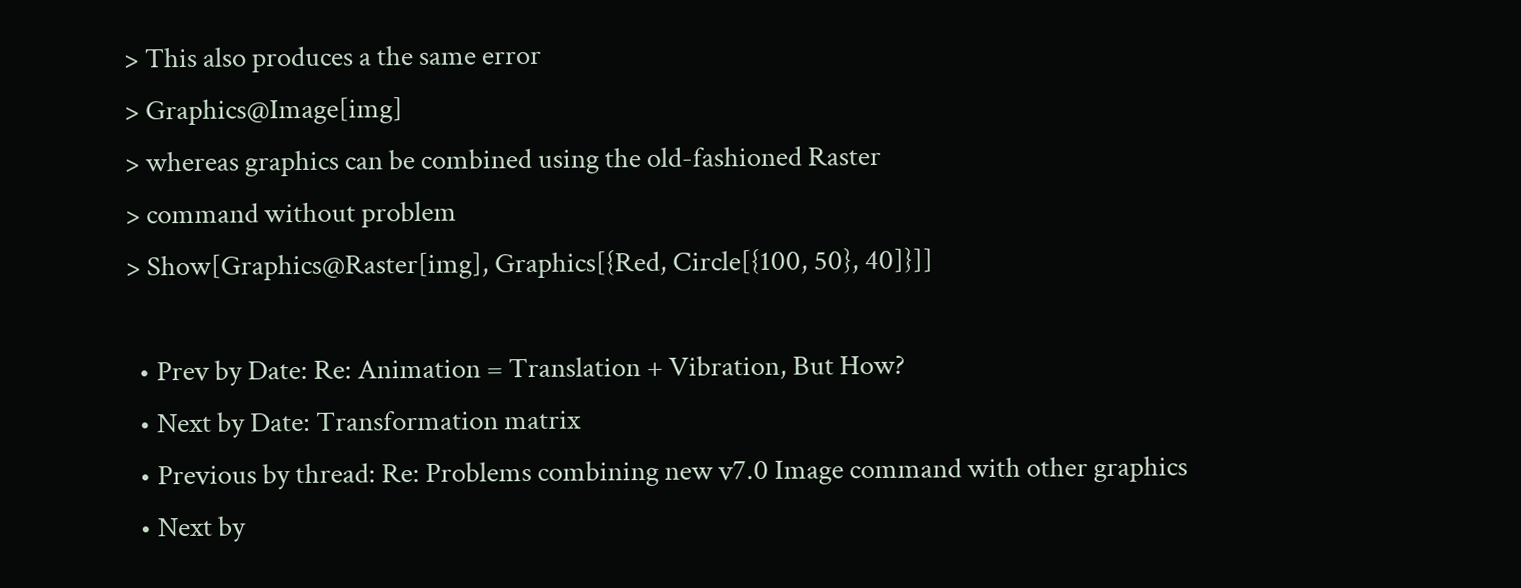> This also produces a the same error
> Graphics@Image[img]
> whereas graphics can be combined using the old-fashioned Raster
> command without problem
> Show[Graphics@Raster[img], Graphics[{Red, Circle[{100, 50}, 40]}]]

  • Prev by Date: Re: Animation = Translation + Vibration, But How?
  • Next by Date: Transformation matrix
  • Previous by thread: Re: Problems combining new v7.0 Image command with other graphics
  • Next by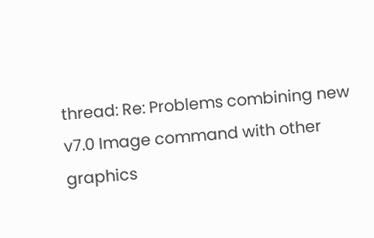thread: Re: Problems combining new v7.0 Image command with other graphics